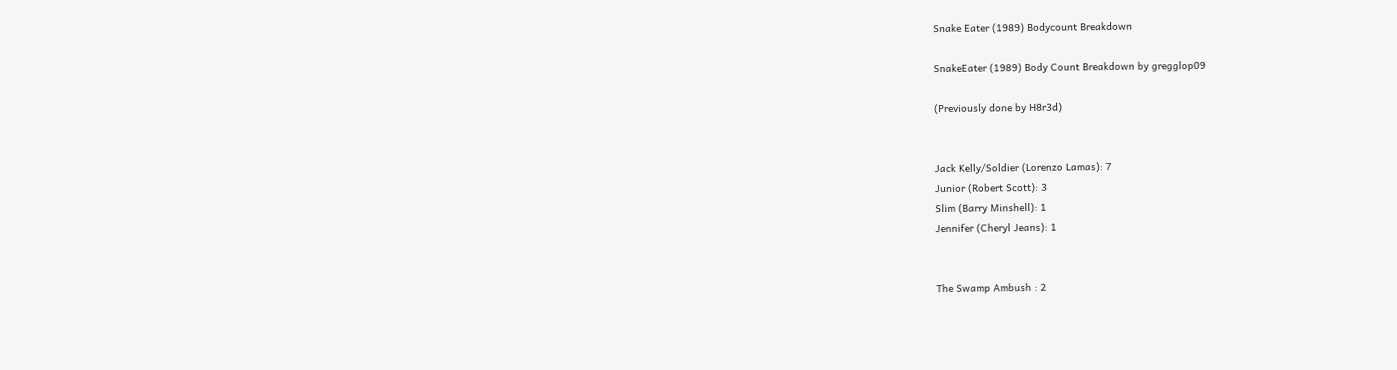Snake Eater (1989) Bodycount Breakdown

SnakeEater (1989) Body Count Breakdown by gregglop09

(Previously done by H8r3d)


Jack Kelly/Soldier (Lorenzo Lamas): 7
Junior (Robert Scott): 3
Slim (Barry Minshell): 1
Jennifer (Cheryl Jeans): 1


The Swamp Ambush : 2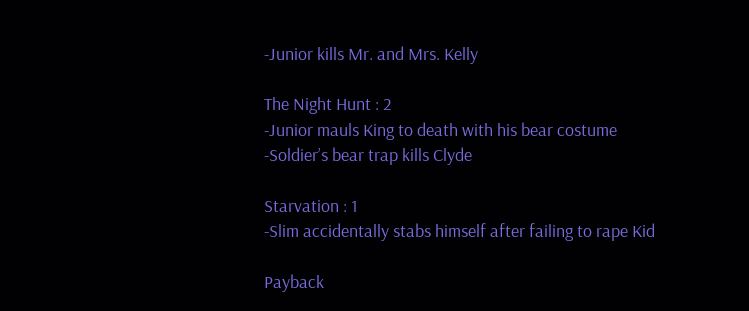-Junior kills Mr. and Mrs. Kelly

The Night Hunt : 2
-Junior mauls King to death with his bear costume
-Soldier’s bear trap kills Clyde

Starvation : 1
-Slim accidentally stabs himself after failing to rape Kid

Payback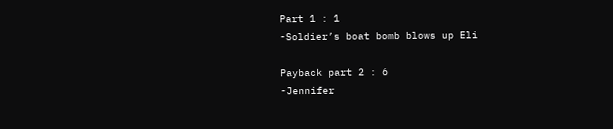Part 1 : 1
-Soldier’s boat bomb blows up Eli

Payback part 2 : 6
-Jennifer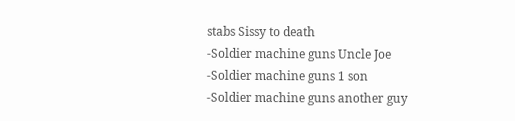stabs Sissy to death
-Soldier machine guns Uncle Joe
-Soldier machine guns 1 son
-Soldier machine guns another guy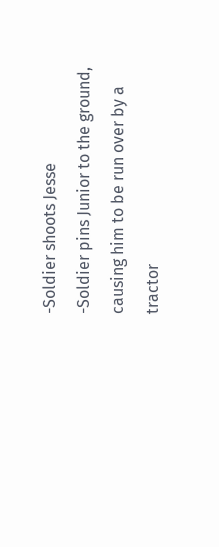-Soldier shoots Jesse
-Soldier pins Junior to the ground, causing him to be run over by a tractor